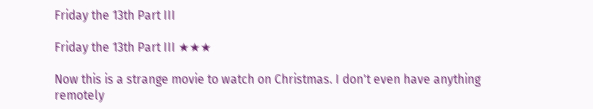Friday the 13th Part III

Friday the 13th Part III ★★★

Now this is a strange movie to watch on Christmas. I don't even have anything remotely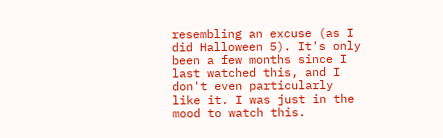resembling an excuse (as I did Halloween 5). It's only been a few months since I last watched this, and I don't even particularly like it. I was just in the mood to watch this.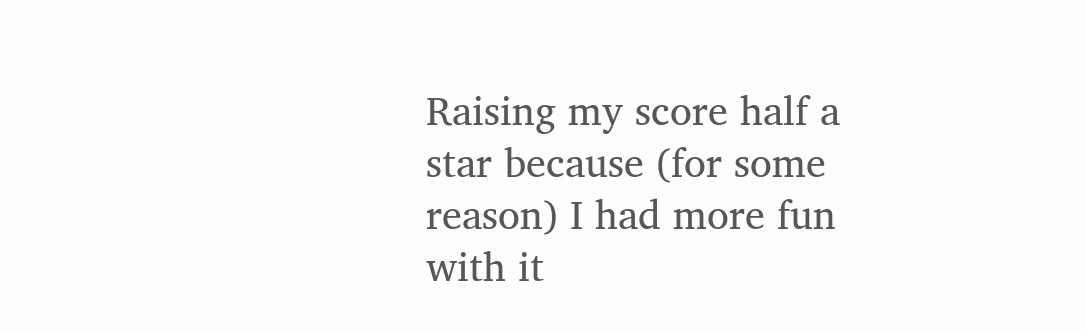Raising my score half a star because (for some reason) I had more fun with it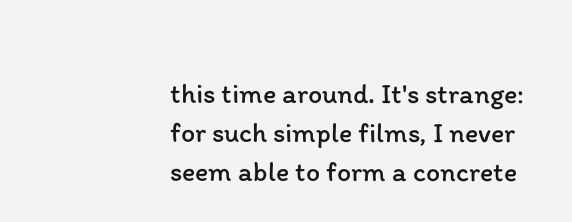this time around. It's strange: for such simple films, I never seem able to form a concrete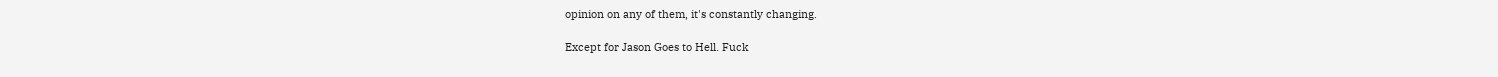opinion on any of them, it's constantly changing.

Except for Jason Goes to Hell. Fuck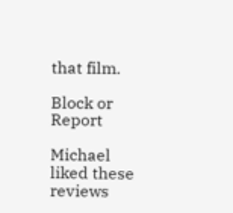that film.

Block or Report

Michael liked these reviews